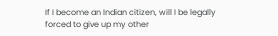If I become an Indian citizen, will I be legally forced to give up my other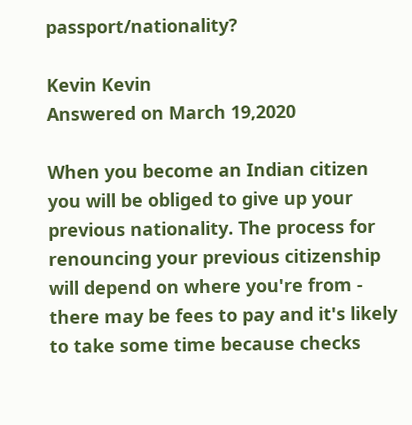passport/nationality?

Kevin Kevin
Answered on March 19,2020

When you become an Indian citizen you will be obliged to give up your previous nationality. The process for renouncing your previous citizenship will depend on where you're from - there may be fees to pay and it's likely to take some time because checks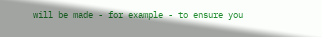will be made - for example - to ensure you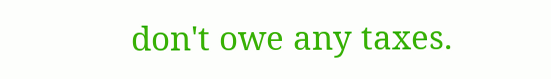don't owe any taxes.